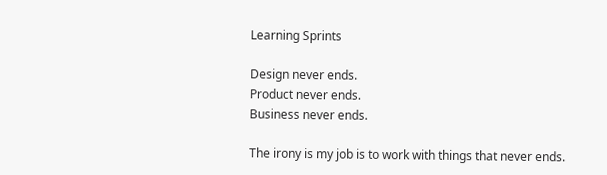Learning Sprints

Design never ends.
Product never ends.
Business never ends.

The irony is my job is to work with things that never ends.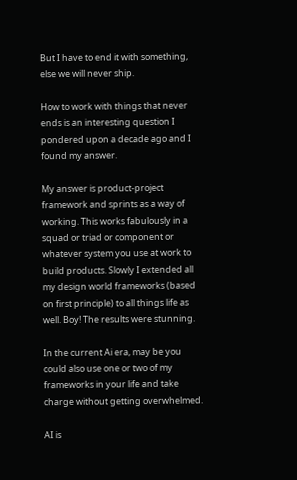But I have to end it with something, else we will never ship.

How to work with things that never ends is an interesting question I pondered upon a decade ago and I found my answer.

My answer is product-project framework and sprints as a way of working. This works fabulously in a squad or triad or component or whatever system you use at work to build products. Slowly I extended all my design world frameworks (based on first principle) to all things life as well. Boy! The results were stunning.

In the current Ai era, may be you could also use one or two of my frameworks in your life and take charge without getting overwhelmed.

AI is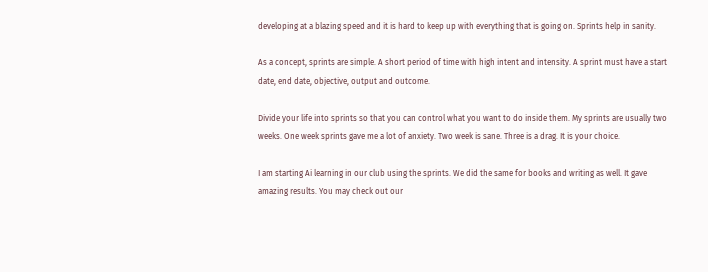developing at a blazing speed and it is hard to keep up with everything that is going on. Sprints help in sanity.

As a concept, sprints are simple. A short period of time with high intent and intensity. A sprint must have a start date, end date, objective, output and outcome.

Divide your life into sprints so that you can control what you want to do inside them. My sprints are usually two weeks. One week sprints gave me a lot of anxiety. Two week is sane. Three is a drag. It is your choice.

I am starting Ai learning in our club using the sprints. We did the same for books and writing as well. It gave amazing results. You may check out our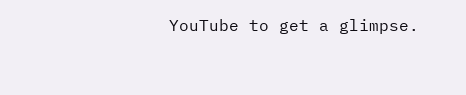YouTube to get a glimpse.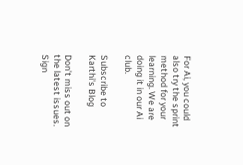For Ai, you could also try the sprint method for your learning. We are doing it in our Ai club.

Subscribe to Karthi's Blog

Don’t miss out on the latest issues. Sign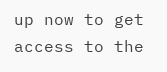up now to get access to the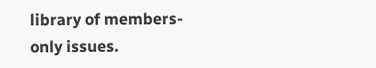library of members-only issues.